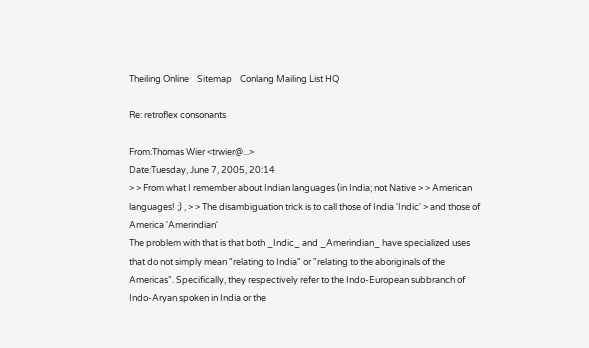Theiling Online    Sitemap    Conlang Mailing List HQ

Re: retroflex consonants

From:Thomas Wier <trwier@...>
Date:Tuesday, June 7, 2005, 20:14
> > From what I remember about Indian languages (in India; not Native > > American languages! ;) , > > The disambiguation trick is to call those of India 'Indic' > and those of America 'Amerindian'
The problem with that is that both _Indic_ and _Amerindian_ have specialized uses that do not simply mean "relating to India" or "relating to the aboriginals of the Americas". Specifically, they respectively refer to the Indo-European subbranch of Indo-Aryan spoken in India or the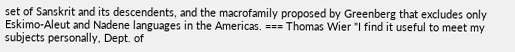set of Sanskrit and its descendents, and the macrofamily proposed by Greenberg that excludes only Eskimo-Aleut and Nadene languages in the Americas. === Thomas Wier "I find it useful to meet my subjects personally, Dept. of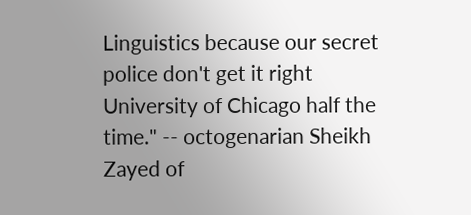Linguistics because our secret police don't get it right University of Chicago half the time." -- octogenarian Sheikh Zayed of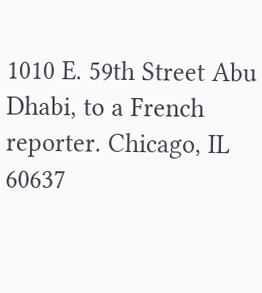1010 E. 59th Street Abu Dhabi, to a French reporter. Chicago, IL 60637